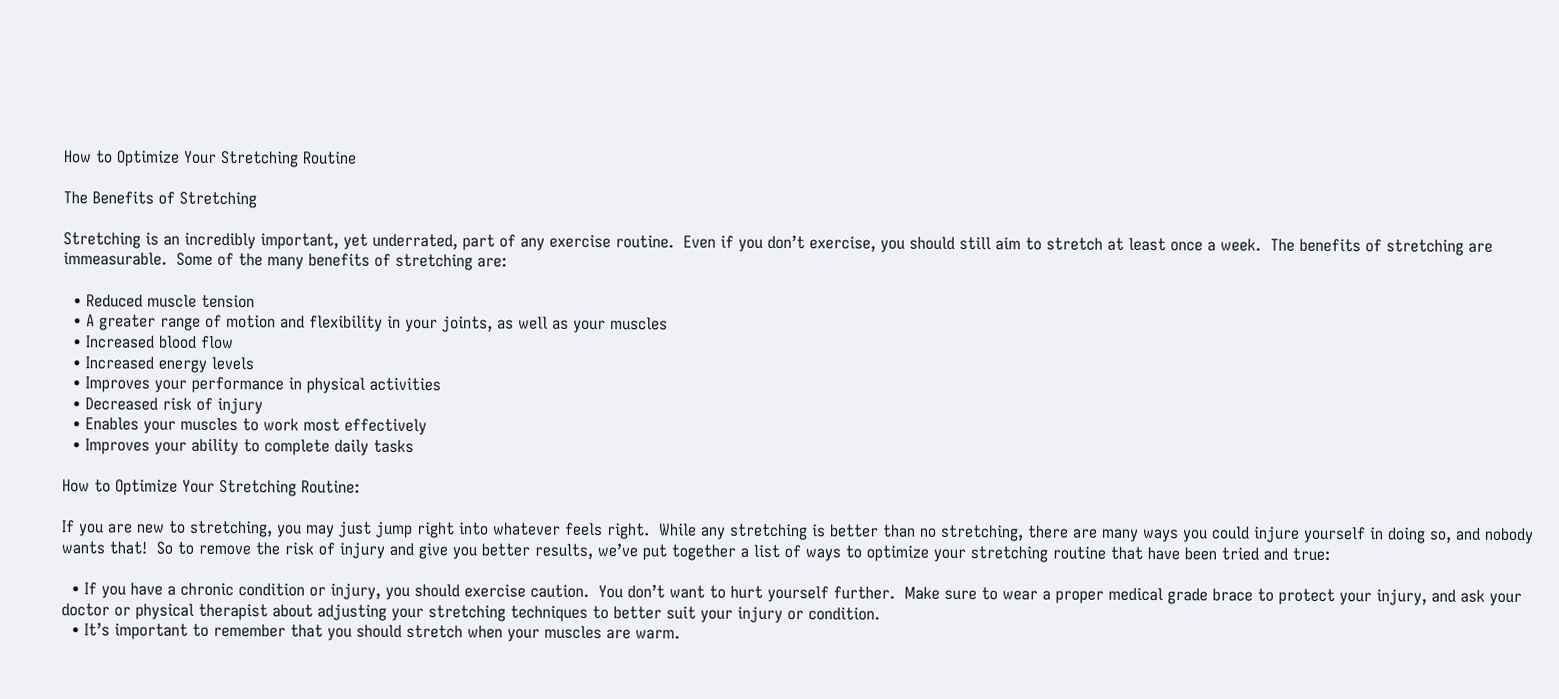How to Optimize Your Stretching Routine

The Benefits of Stretching

Stretching is an incredibly important, yet underrated, part of any exercise routine.  Even if you don’t exercise, you should still aim to stretch at least once a week.  The benefits of stretching are immeasurable.  Some of the many benefits of stretching are:

  • Reduced muscle tension
  • A greater range of motion and flexibility in your joints, as well as your muscles
  • Increased blood flow
  • Increased energy levels
  • Improves your performance in physical activities
  • Decreased risk of injury
  • Enables your muscles to work most effectively
  • Improves your ability to complete daily tasks

How to Optimize Your Stretching Routine:

If you are new to stretching, you may just jump right into whatever feels right.  While any stretching is better than no stretching, there are many ways you could injure yourself in doing so, and nobody wants that!  So to remove the risk of injury and give you better results, we’ve put together a list of ways to optimize your stretching routine that have been tried and true:

  • If you have a chronic condition or injury, you should exercise caution.  You don’t want to hurt yourself further.  Make sure to wear a proper medical grade brace to protect your injury, and ask your doctor or physical therapist about adjusting your stretching techniques to better suit your injury or condition.
  • It’s important to remember that you should stretch when your muscles are warm.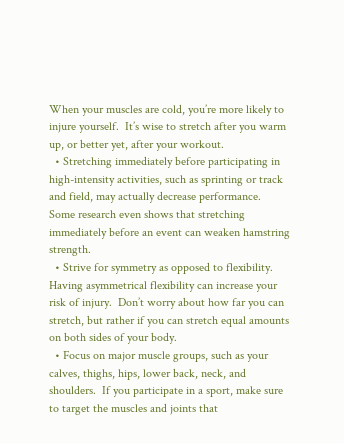When your muscles are cold, you’re more likely to injure yourself.  It’s wise to stretch after you warm up, or better yet, after your workout.
  • Stretching immediately before participating in high-intensity activities, such as sprinting or track and field, may actually decrease performance.  Some research even shows that stretching immediately before an event can weaken hamstring strength.
  • Strive for symmetry as opposed to flexibility.  Having asymmetrical flexibility can increase your risk of injury.  Don’t worry about how far you can stretch, but rather if you can stretch equal amounts on both sides of your body.
  • Focus on major muscle groups, such as your calves, thighs, hips, lower back, neck, and shoulders.  If you participate in a sport, make sure to target the muscles and joints that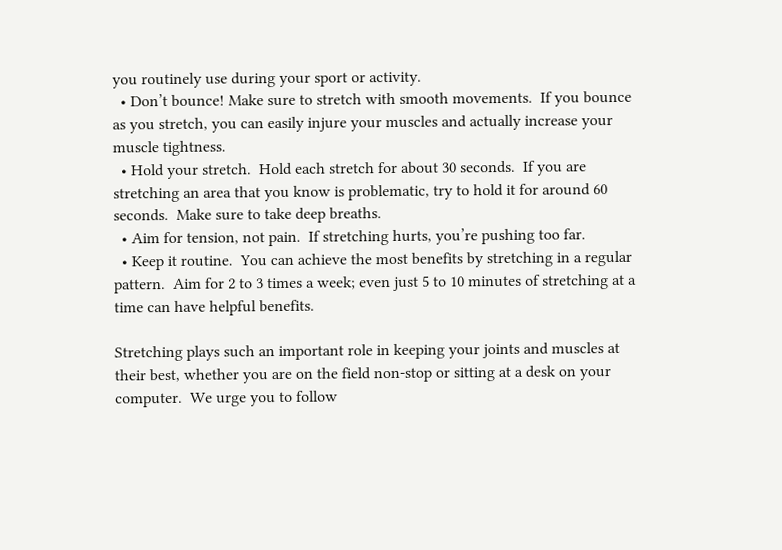you routinely use during your sport or activity.
  • Don’t bounce! Make sure to stretch with smooth movements.  If you bounce as you stretch, you can easily injure your muscles and actually increase your muscle tightness.
  • Hold your stretch.  Hold each stretch for about 30 seconds.  If you are stretching an area that you know is problematic, try to hold it for around 60 seconds.  Make sure to take deep breaths.
  • Aim for tension, not pain.  If stretching hurts, you’re pushing too far.
  • Keep it routine.  You can achieve the most benefits by stretching in a regular pattern.  Aim for 2 to 3 times a week; even just 5 to 10 minutes of stretching at a time can have helpful benefits.

Stretching plays such an important role in keeping your joints and muscles at their best, whether you are on the field non-stop or sitting at a desk on your computer.  We urge you to follow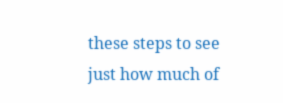these steps to see just how much of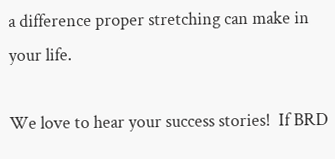a difference proper stretching can make in your life.

We love to hear your success stories!  If BRD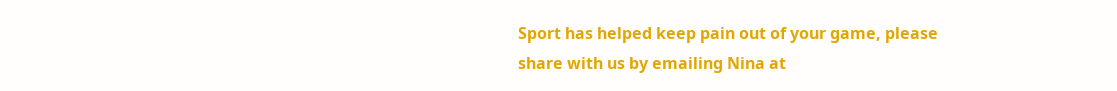Sport has helped keep pain out of your game, please share with us by emailing Nina at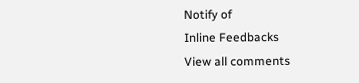Notify of
Inline Feedbacks
View all comments